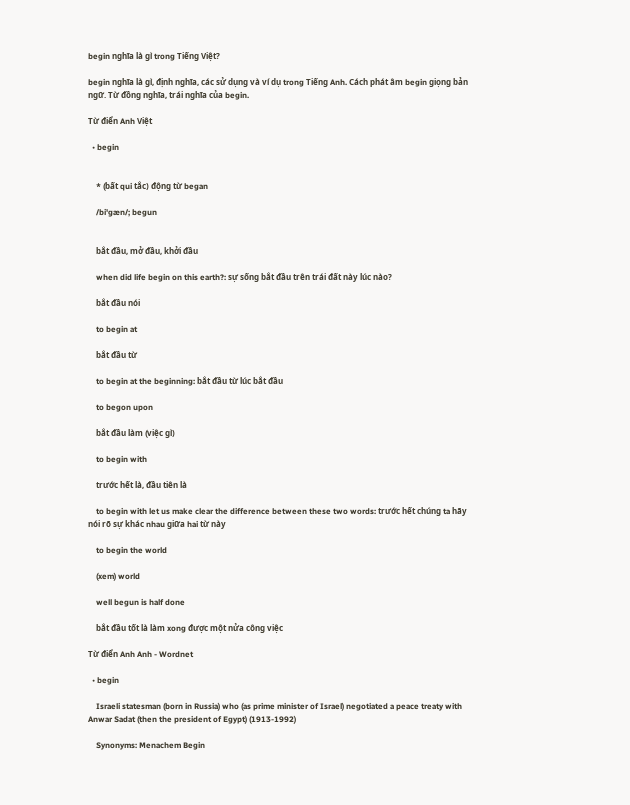begin nghĩa là gì trong Tiếng Việt?

begin nghĩa là gì, định nghĩa, các sử dụng và ví dụ trong Tiếng Anh. Cách phát âm begin giọng bản ngữ. Từ đồng nghĩa, trái nghĩa của begin.

Từ điển Anh Việt

  • begin


    * (bất qui tắc) động từ began

    /bi'gæn/; begun


    bắt đầu, mở đầu, khởi đầu

    when did life begin on this earth?: sự sống bắt đầu trên trái đất này lúc nào?

    bắt đầu nói

    to begin at

    bắt đầu từ

    to begin at the beginning: bắt đầu từ lúc bắt đầu

    to begon upon

    bắt đầu làm (việc gì)

    to begin with

    trước hết là, đầu tiên là

    to begin with let us make clear the difference between these two words: trước hết chúng ta hãy nói rõ sự khác nhau giữa hai từ này

    to begin the world

    (xem) world

    well begun is half done

    bắt đầu tốt là làm xong được một nửa công việc

Từ điển Anh Anh - Wordnet

  • begin

    Israeli statesman (born in Russia) who (as prime minister of Israel) negotiated a peace treaty with Anwar Sadat (then the president of Egypt) (1913-1992)

    Synonyms: Menachem Begin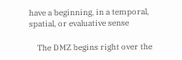have a beginning, in a temporal, spatial, or evaluative sense

    The DMZ begins right over the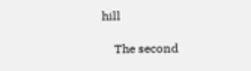hill

    The second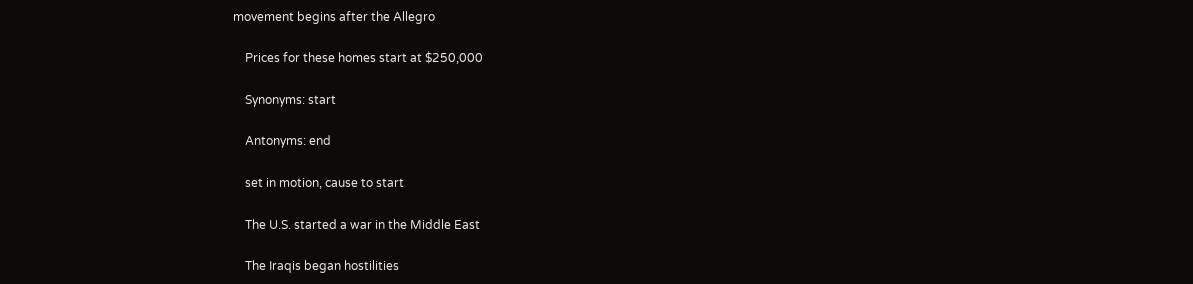movement begins after the Allegro

    Prices for these homes start at $250,000

    Synonyms: start

    Antonyms: end

    set in motion, cause to start

    The U.S. started a war in the Middle East

    The Iraqis began hostilities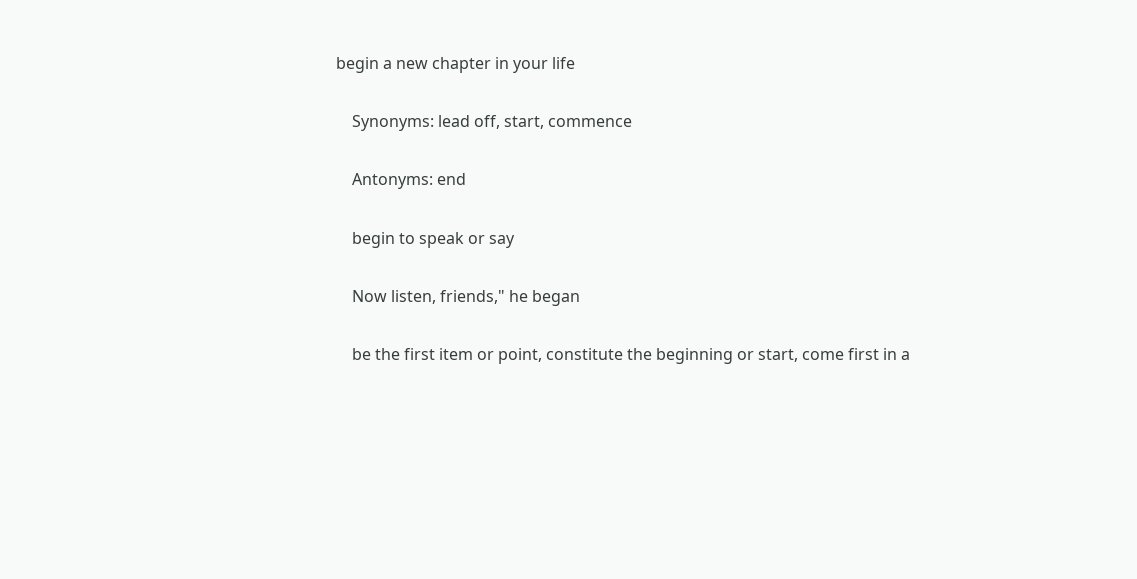begin a new chapter in your life

    Synonyms: lead off, start, commence

    Antonyms: end

    begin to speak or say

    Now listen, friends," he began

    be the first item or point, constitute the beginning or start, come first in a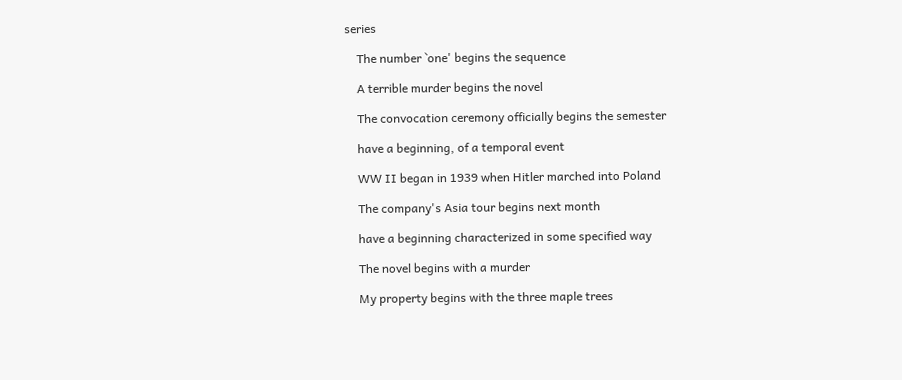series

    The number `one' begins the sequence

    A terrible murder begins the novel

    The convocation ceremony officially begins the semester

    have a beginning, of a temporal event

    WW II began in 1939 when Hitler marched into Poland

    The company's Asia tour begins next month

    have a beginning characterized in some specified way

    The novel begins with a murder

    My property begins with the three maple trees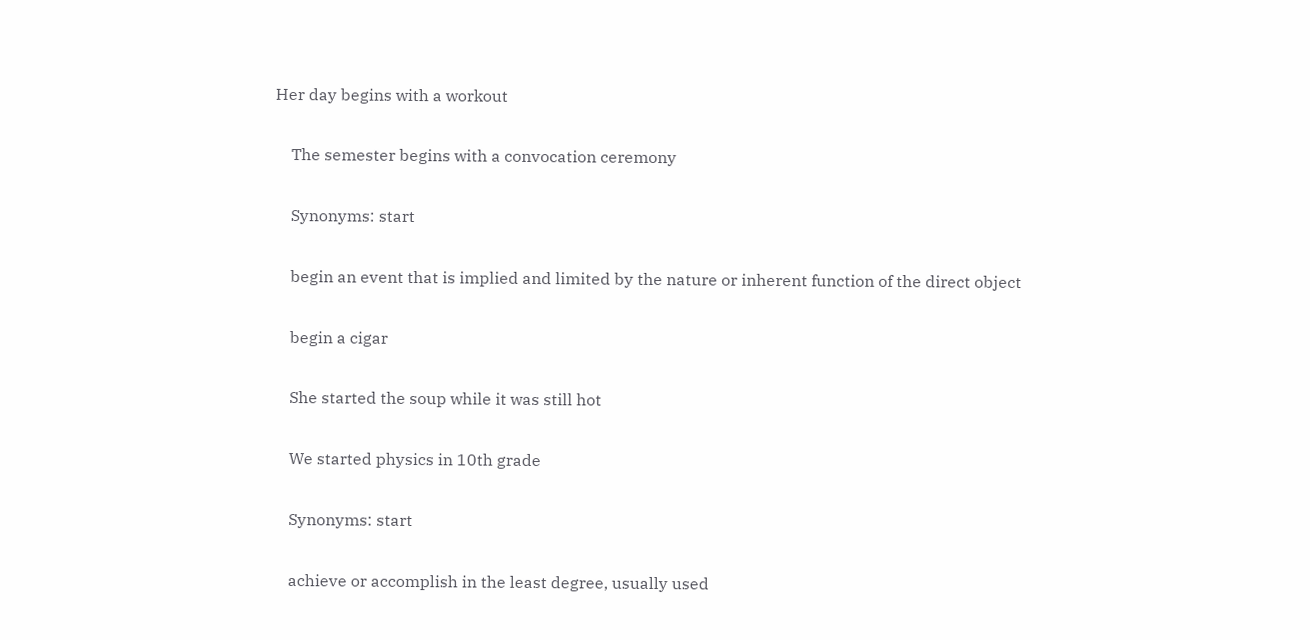Her day begins with a workout

    The semester begins with a convocation ceremony

    Synonyms: start

    begin an event that is implied and limited by the nature or inherent function of the direct object

    begin a cigar

    She started the soup while it was still hot

    We started physics in 10th grade

    Synonyms: start

    achieve or accomplish in the least degree, usually used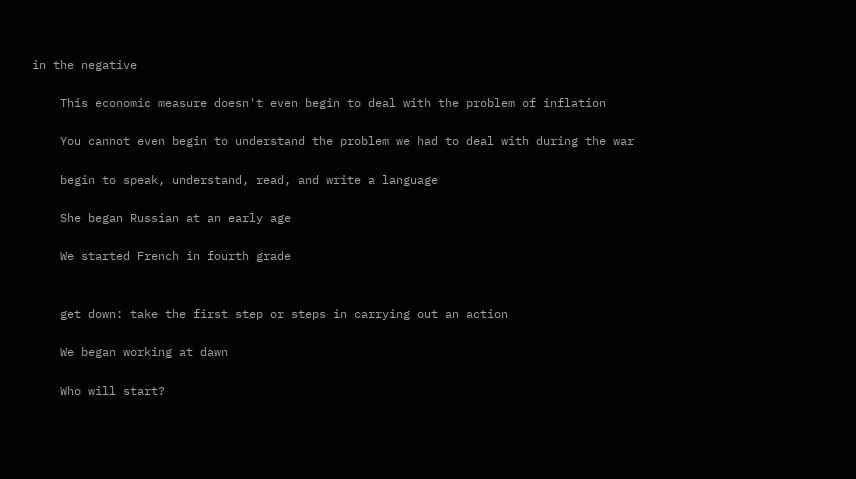in the negative

    This economic measure doesn't even begin to deal with the problem of inflation

    You cannot even begin to understand the problem we had to deal with during the war

    begin to speak, understand, read, and write a language

    She began Russian at an early age

    We started French in fourth grade


    get down: take the first step or steps in carrying out an action

    We began working at dawn

    Who will start?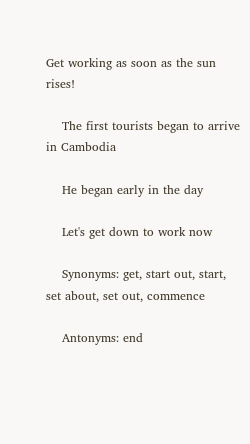Get working as soon as the sun rises!

    The first tourists began to arrive in Cambodia

    He began early in the day

    Let's get down to work now

    Synonyms: get, start out, start, set about, set out, commence

    Antonyms: end